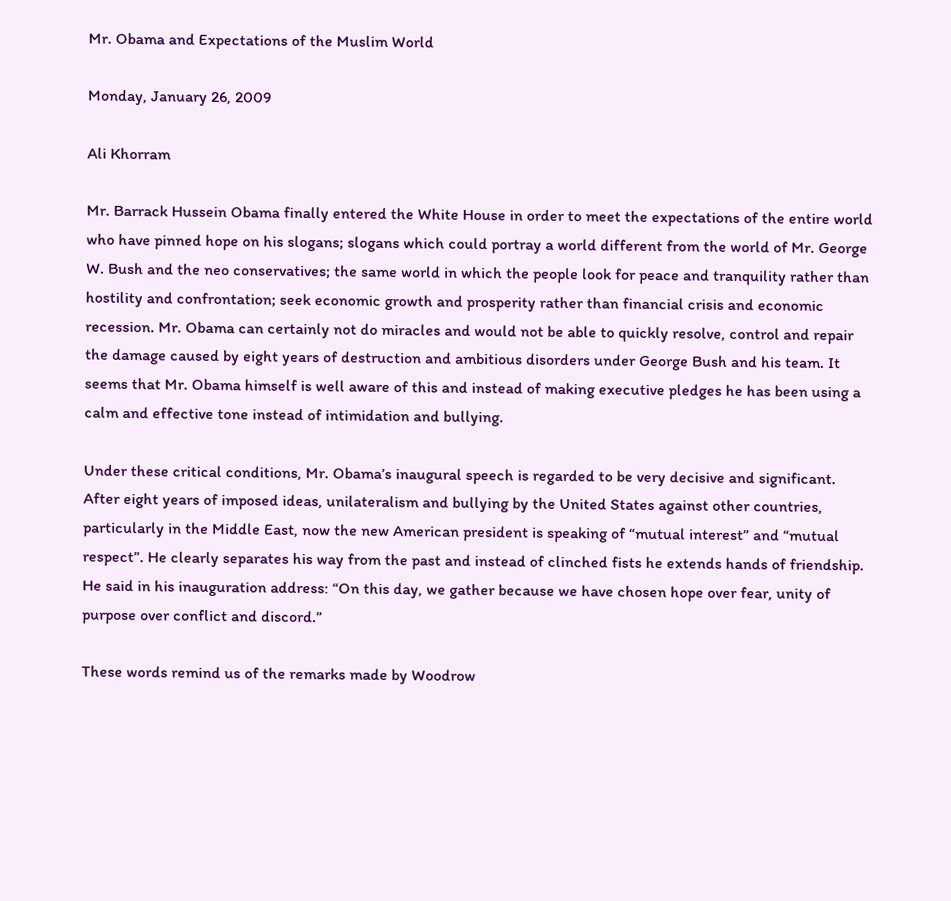Mr. Obama and Expectations of the Muslim World

Monday, January 26, 2009

Ali Khorram

Mr. Barrack Hussein Obama finally entered the White House in order to meet the expectations of the entire world who have pinned hope on his slogans; slogans which could portray a world different from the world of Mr. George W. Bush and the neo conservatives; the same world in which the people look for peace and tranquility rather than hostility and confrontation; seek economic growth and prosperity rather than financial crisis and economic recession. Mr. Obama can certainly not do miracles and would not be able to quickly resolve, control and repair the damage caused by eight years of destruction and ambitious disorders under George Bush and his team. It seems that Mr. Obama himself is well aware of this and instead of making executive pledges he has been using a calm and effective tone instead of intimidation and bullying.

Under these critical conditions, Mr. Obama’s inaugural speech is regarded to be very decisive and significant. After eight years of imposed ideas, unilateralism and bullying by the United States against other countries, particularly in the Middle East, now the new American president is speaking of “mutual interest” and “mutual respect”. He clearly separates his way from the past and instead of clinched fists he extends hands of friendship. He said in his inauguration address: “On this day, we gather because we have chosen hope over fear, unity of purpose over conflict and discord.”

These words remind us of the remarks made by Woodrow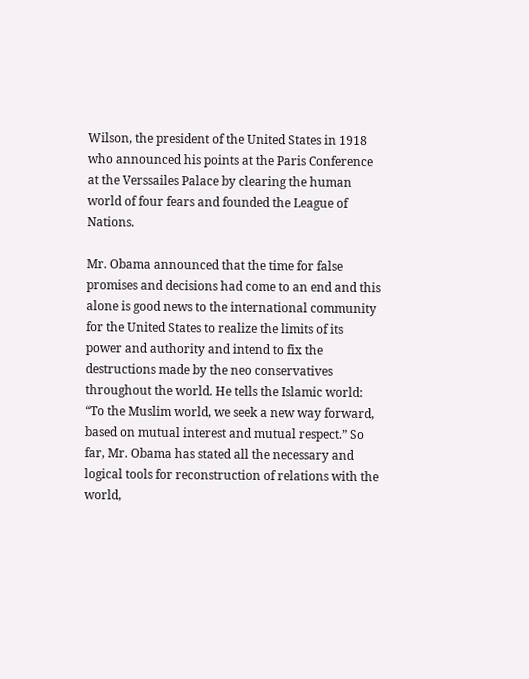Wilson, the president of the United States in 1918 who announced his points at the Paris Conference at the Verssailes Palace by clearing the human world of four fears and founded the League of Nations.

Mr. Obama announced that the time for false promises and decisions had come to an end and this alone is good news to the international community for the United States to realize the limits of its power and authority and intend to fix the destructions made by the neo conservatives throughout the world. He tells the Islamic world: “To the Muslim world, we seek a new way forward, based on mutual interest and mutual respect.” So far, Mr. Obama has stated all the necessary and logical tools for reconstruction of relations with the world,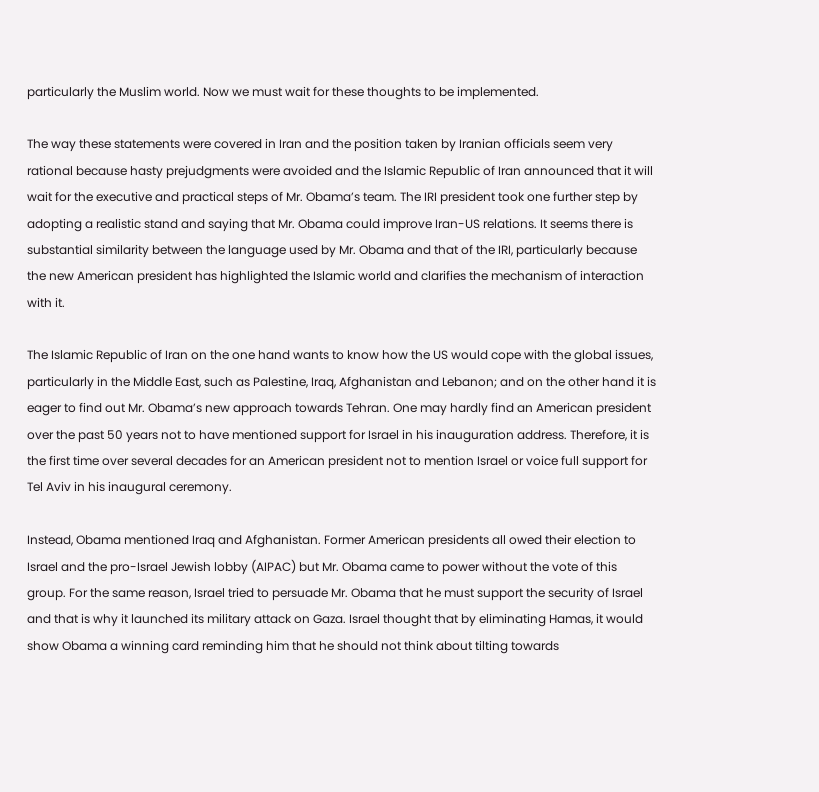particularly the Muslim world. Now we must wait for these thoughts to be implemented.

The way these statements were covered in Iran and the position taken by Iranian officials seem very rational because hasty prejudgments were avoided and the Islamic Republic of Iran announced that it will wait for the executive and practical steps of Mr. Obama’s team. The IRI president took one further step by adopting a realistic stand and saying that Mr. Obama could improve Iran-US relations. It seems there is substantial similarity between the language used by Mr. Obama and that of the IRI, particularly because the new American president has highlighted the Islamic world and clarifies the mechanism of interaction with it.

The Islamic Republic of Iran on the one hand wants to know how the US would cope with the global issues, particularly in the Middle East, such as Palestine, Iraq, Afghanistan and Lebanon; and on the other hand it is eager to find out Mr. Obama’s new approach towards Tehran. One may hardly find an American president over the past 50 years not to have mentioned support for Israel in his inauguration address. Therefore, it is the first time over several decades for an American president not to mention Israel or voice full support for Tel Aviv in his inaugural ceremony.

Instead, Obama mentioned Iraq and Afghanistan. Former American presidents all owed their election to Israel and the pro-Israel Jewish lobby (AIPAC) but Mr. Obama came to power without the vote of this group. For the same reason, Israel tried to persuade Mr. Obama that he must support the security of Israel and that is why it launched its military attack on Gaza. Israel thought that by eliminating Hamas, it would show Obama a winning card reminding him that he should not think about tilting towards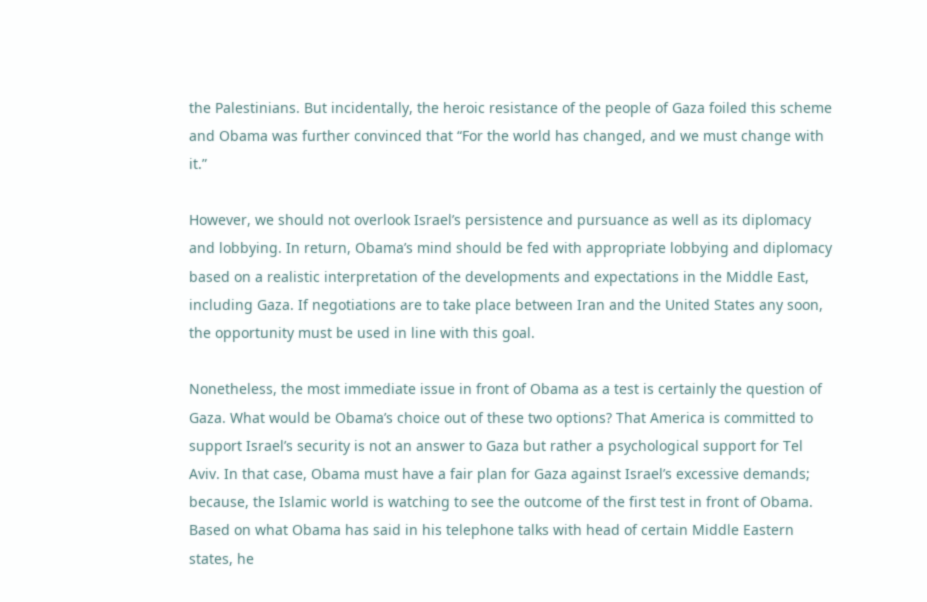the Palestinians. But incidentally, the heroic resistance of the people of Gaza foiled this scheme and Obama was further convinced that “For the world has changed, and we must change with it.”

However, we should not overlook Israel’s persistence and pursuance as well as its diplomacy and lobbying. In return, Obama’s mind should be fed with appropriate lobbying and diplomacy based on a realistic interpretation of the developments and expectations in the Middle East, including Gaza. If negotiations are to take place between Iran and the United States any soon, the opportunity must be used in line with this goal.

Nonetheless, the most immediate issue in front of Obama as a test is certainly the question of Gaza. What would be Obama’s choice out of these two options? That America is committed to support Israel’s security is not an answer to Gaza but rather a psychological support for Tel Aviv. In that case, Obama must have a fair plan for Gaza against Israel’s excessive demands; because, the Islamic world is watching to see the outcome of the first test in front of Obama. Based on what Obama has said in his telephone talks with head of certain Middle Eastern states, he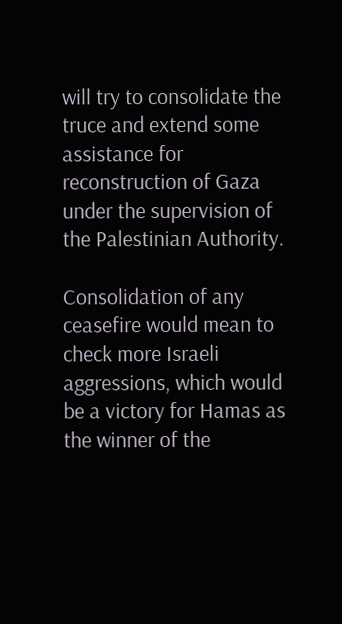will try to consolidate the truce and extend some assistance for reconstruction of Gaza under the supervision of the Palestinian Authority.

Consolidation of any ceasefire would mean to check more Israeli aggressions, which would be a victory for Hamas as the winner of the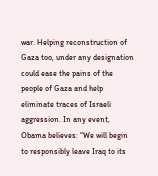war. Helping reconstruction of Gaza too, under any designation could ease the pains of the people of Gaza and help eliminate traces of Israeli aggression. In any event, Obama believes: “We will begin to responsibly leave Iraq to its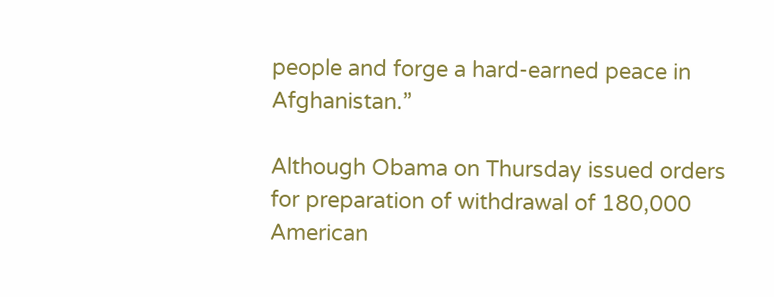people and forge a hard-earned peace in Afghanistan.”

Although Obama on Thursday issued orders for preparation of withdrawal of 180,000 American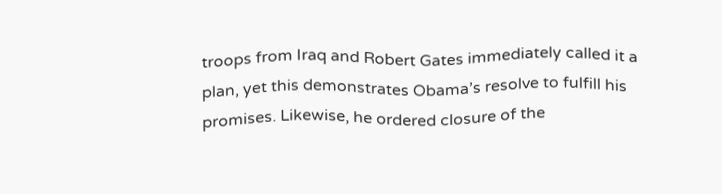troops from Iraq and Robert Gates immediately called it a plan, yet this demonstrates Obama’s resolve to fulfill his promises. Likewise, he ordered closure of the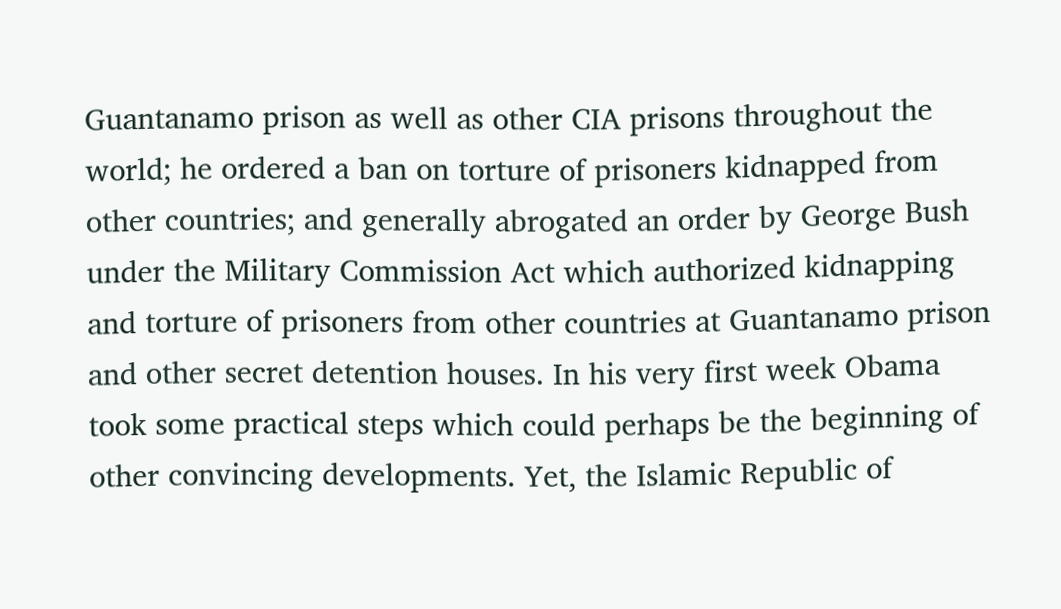Guantanamo prison as well as other CIA prisons throughout the world; he ordered a ban on torture of prisoners kidnapped from other countries; and generally abrogated an order by George Bush under the Military Commission Act which authorized kidnapping and torture of prisoners from other countries at Guantanamo prison and other secret detention houses. In his very first week Obama took some practical steps which could perhaps be the beginning of other convincing developments. Yet, the Islamic Republic of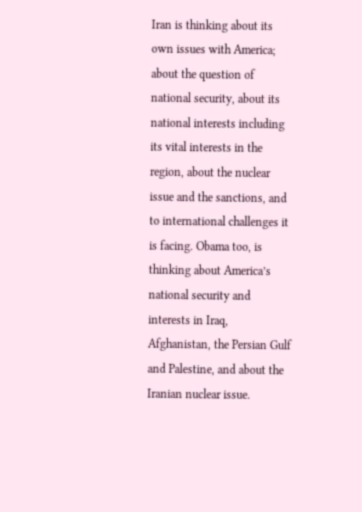Iran is thinking about its own issues with America; about the question of national security, about its national interests including its vital interests in the region, about the nuclear issue and the sanctions, and to international challenges it is facing. Obama too, is thinking about America’s national security and interests in Iraq, Afghanistan, the Persian Gulf and Palestine, and about the Iranian nuclear issue.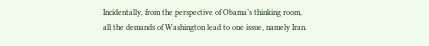Incidentally, from the perspective of Obama’s thinking room, all the demands of Washington lead to one issue, namely Iran.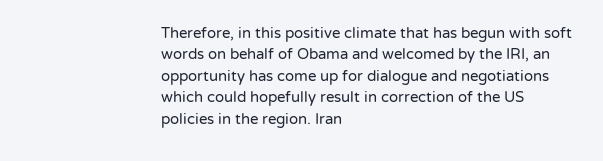Therefore, in this positive climate that has begun with soft words on behalf of Obama and welcomed by the IRI, an opportunity has come up for dialogue and negotiations which could hopefully result in correction of the US policies in the region. Iran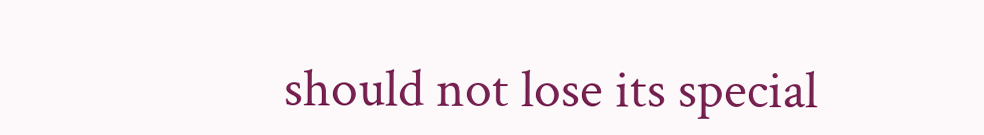should not lose its special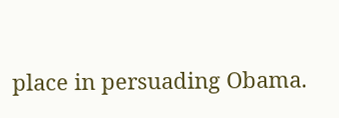place in persuading Obama.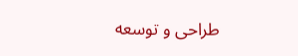طراحی و توسعه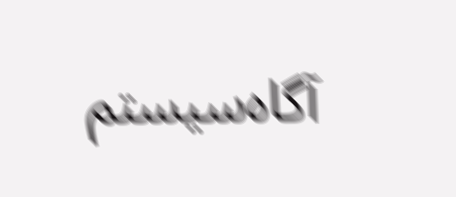آگاه‌سیستم